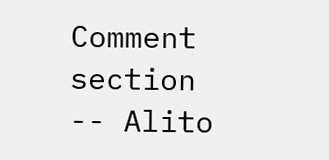Comment section -- Alito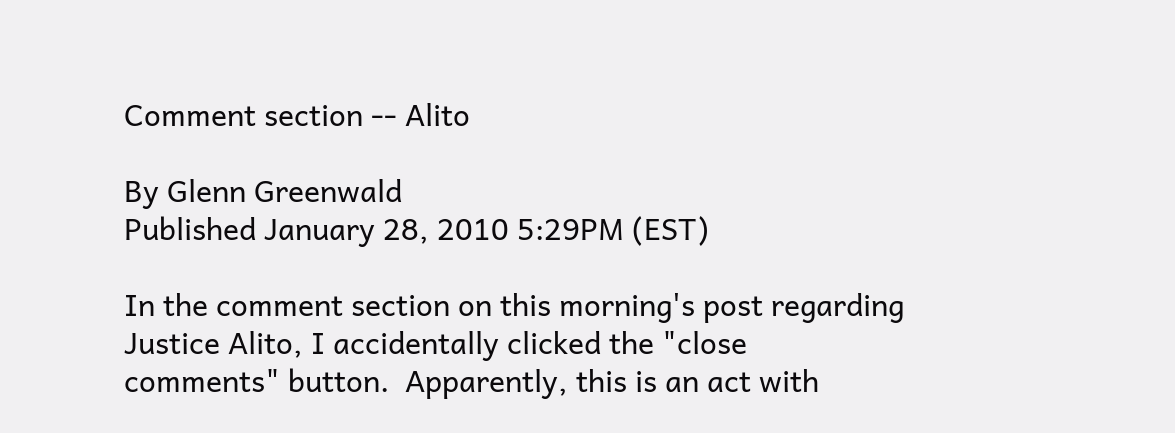Comment section -- Alito

By Glenn Greenwald
Published January 28, 2010 5:29PM (EST)

In the comment section on this morning's post regarding Justice Alito, I accidentally clicked the "close comments" button.  Apparently, this is an act with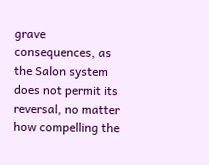grave consequences, as the Salon system does not permit its reversal, no matter how compelling the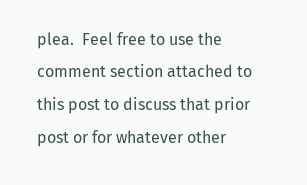plea.  Feel free to use the comment section attached to this post to discuss that prior post or for whatever other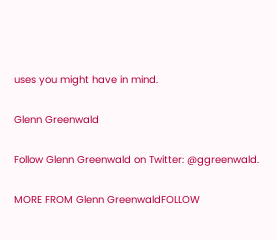uses you might have in mind.

Glenn Greenwald

Follow Glenn Greenwald on Twitter: @ggreenwald.

MORE FROM Glenn GreenwaldFOLLOW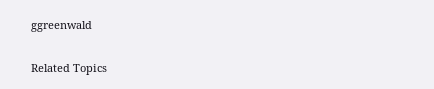ggreenwald

Related Topics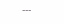---